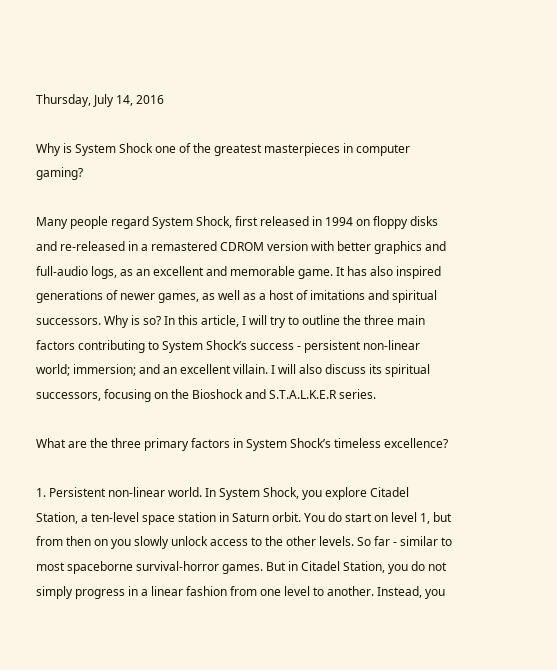Thursday, July 14, 2016

Why is System Shock one of the greatest masterpieces in computer gaming?

Many people regard System Shock, first released in 1994 on floppy disks and re-released in a remastered CDROM version with better graphics and full-audio logs, as an excellent and memorable game. It has also inspired generations of newer games, as well as a host of imitations and spiritual successors. Why is so? In this article, I will try to outline the three main factors contributing to System Shock’s success - persistent non-linear world; immersion; and an excellent villain. I will also discuss its spiritual successors, focusing on the Bioshock and S.T.A.L.K.E.R series.

What are the three primary factors in System Shock’s timeless excellence?

1. Persistent non-linear world. In System Shock, you explore Citadel Station, a ten-level space station in Saturn orbit. You do start on level 1, but from then on you slowly unlock access to the other levels. So far - similar to most spaceborne survival-horror games. But in Citadel Station, you do not simply progress in a linear fashion from one level to another. Instead, you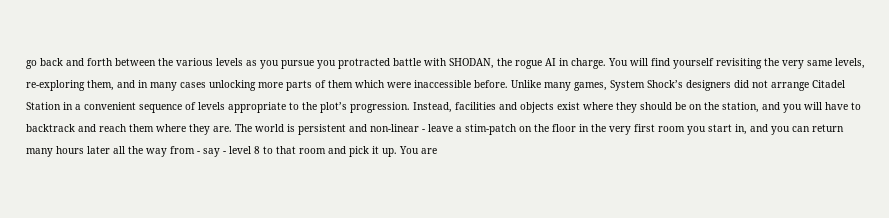go back and forth between the various levels as you pursue you protracted battle with SHODAN, the rogue AI in charge. You will find yourself revisiting the very same levels, re-exploring them, and in many cases unlocking more parts of them which were inaccessible before. Unlike many games, System Shock’s designers did not arrange Citadel Station in a convenient sequence of levels appropriate to the plot’s progression. Instead, facilities and objects exist where they should be on the station, and you will have to backtrack and reach them where they are. The world is persistent and non-linear - leave a stim-patch on the floor in the very first room you start in, and you can return many hours later all the way from - say - level 8 to that room and pick it up. You are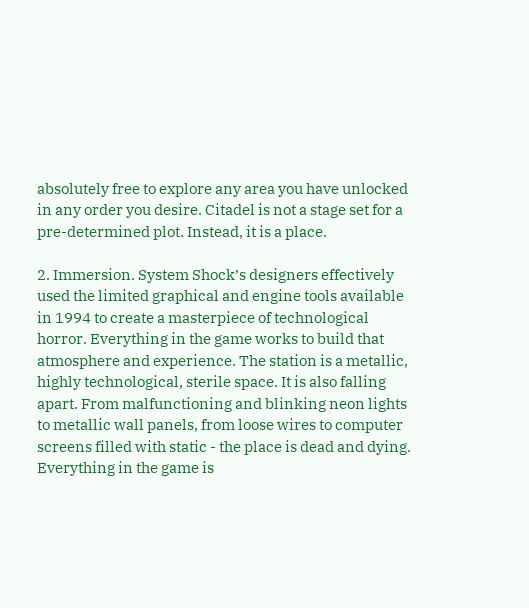absolutely free to explore any area you have unlocked in any order you desire. Citadel is not a stage set for a pre-determined plot. Instead, it is a place.

2. Immersion. System Shock’s designers effectively used the limited graphical and engine tools available in 1994 to create a masterpiece of technological horror. Everything in the game works to build that atmosphere and experience. The station is a metallic, highly technological, sterile space. It is also falling apart. From malfunctioning and blinking neon lights to metallic wall panels, from loose wires to computer screens filled with static - the place is dead and dying. Everything in the game is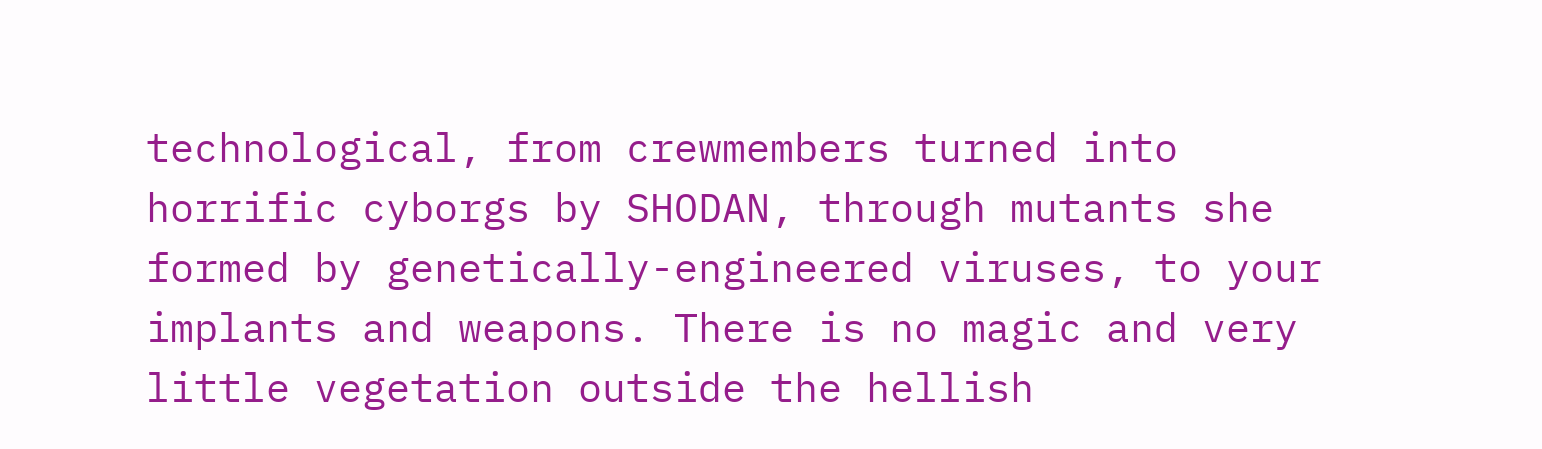technological, from crewmembers turned into horrific cyborgs by SHODAN, through mutants she formed by genetically-engineered viruses, to your implants and weapons. There is no magic and very little vegetation outside the hellish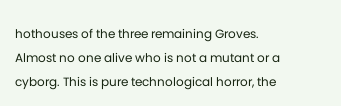hothouses of the three remaining Groves. Almost no one alive who is not a mutant or a cyborg. This is pure technological horror, the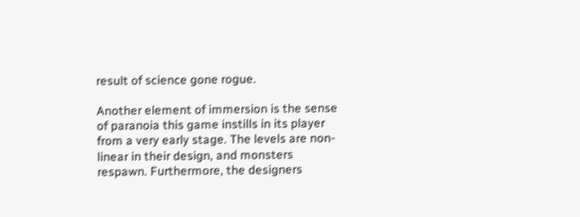result of science gone rogue.

Another element of immersion is the sense of paranoia this game instills in its player from a very early stage. The levels are non-linear in their design, and monsters respawn. Furthermore, the designers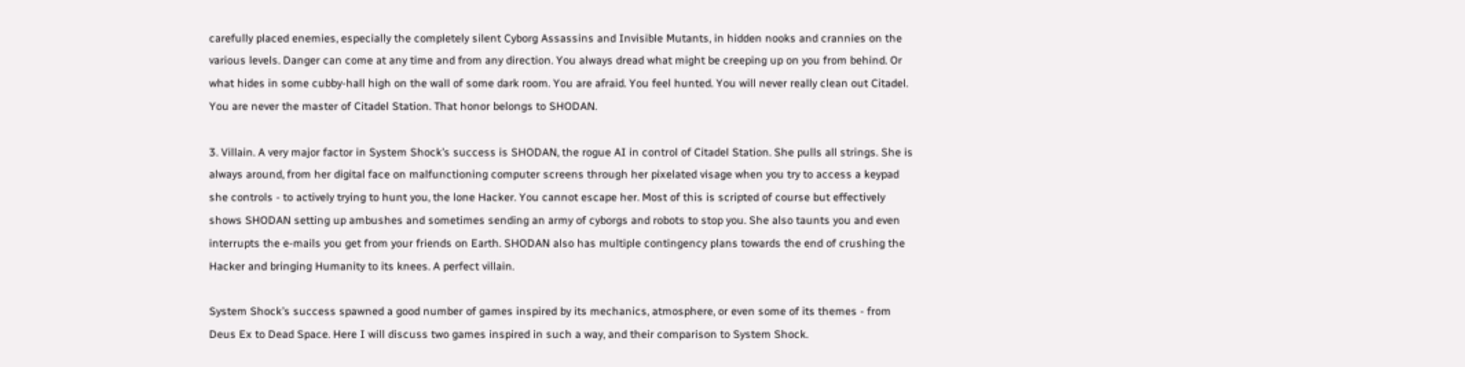carefully placed enemies, especially the completely silent Cyborg Assassins and Invisible Mutants, in hidden nooks and crannies on the various levels. Danger can come at any time and from any direction. You always dread what might be creeping up on you from behind. Or what hides in some cubby-hall high on the wall of some dark room. You are afraid. You feel hunted. You will never really clean out Citadel. You are never the master of Citadel Station. That honor belongs to SHODAN.

3. Villain. A very major factor in System Shock’s success is SHODAN, the rogue AI in control of Citadel Station. She pulls all strings. She is always around, from her digital face on malfunctioning computer screens through her pixelated visage when you try to access a keypad she controls - to actively trying to hunt you, the lone Hacker. You cannot escape her. Most of this is scripted of course but effectively shows SHODAN setting up ambushes and sometimes sending an army of cyborgs and robots to stop you. She also taunts you and even interrupts the e-mails you get from your friends on Earth. SHODAN also has multiple contingency plans towards the end of crushing the Hacker and bringing Humanity to its knees. A perfect villain.

System Shock’s success spawned a good number of games inspired by its mechanics, atmosphere, or even some of its themes - from Deus Ex to Dead Space. Here I will discuss two games inspired in such a way, and their comparison to System Shock.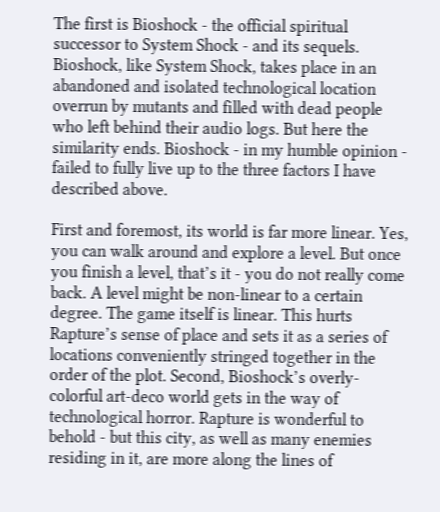The first is Bioshock - the official spiritual successor to System Shock - and its sequels. Bioshock, like System Shock, takes place in an abandoned and isolated technological location overrun by mutants and filled with dead people who left behind their audio logs. But here the similarity ends. Bioshock - in my humble opinion - failed to fully live up to the three factors I have described above.

First and foremost, its world is far more linear. Yes, you can walk around and explore a level. But once you finish a level, that’s it - you do not really come back. A level might be non-linear to a certain degree. The game itself is linear. This hurts Rapture’s sense of place and sets it as a series of locations conveniently stringed together in the order of the plot. Second, Bioshock’s overly-colorful art-deco world gets in the way of technological horror. Rapture is wonderful to behold - but this city, as well as many enemies residing in it, are more along the lines of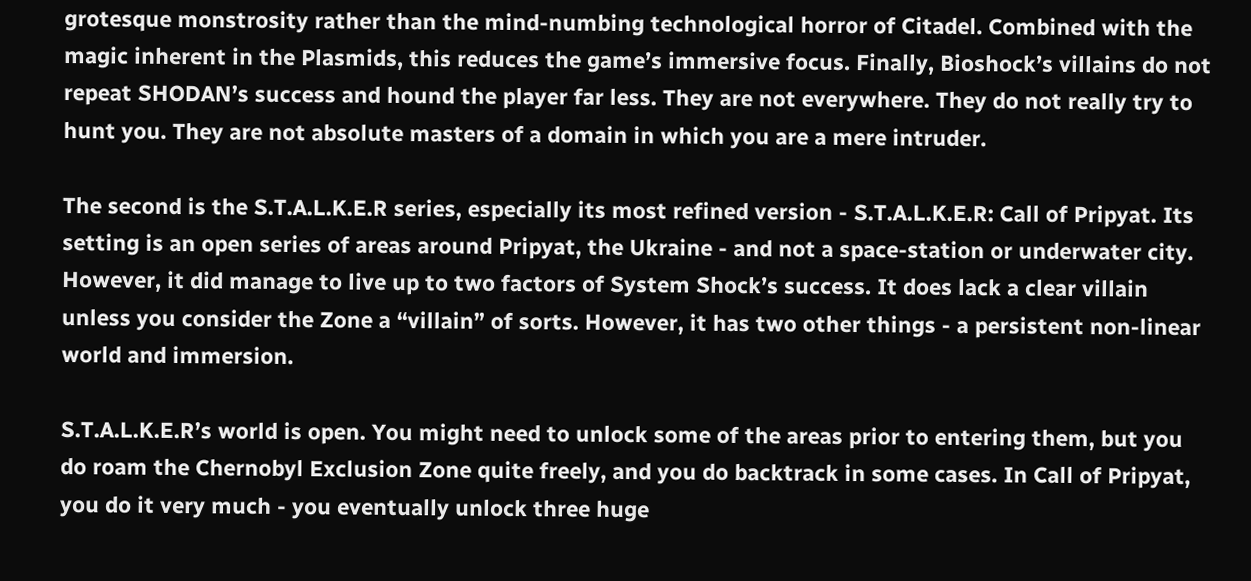grotesque monstrosity rather than the mind-numbing technological horror of Citadel. Combined with the magic inherent in the Plasmids, this reduces the game’s immersive focus. Finally, Bioshock’s villains do not repeat SHODAN’s success and hound the player far less. They are not everywhere. They do not really try to hunt you. They are not absolute masters of a domain in which you are a mere intruder.

The second is the S.T.A.L.K.E.R series, especially its most refined version - S.T.A.L.K.E.R: Call of Pripyat. Its setting is an open series of areas around Pripyat, the Ukraine - and not a space-station or underwater city. However, it did manage to live up to two factors of System Shock’s success. It does lack a clear villain unless you consider the Zone a “villain” of sorts. However, it has two other things - a persistent non-linear world and immersion.

S.T.A.L.K.E.R’s world is open. You might need to unlock some of the areas prior to entering them, but you do roam the Chernobyl Exclusion Zone quite freely, and you do backtrack in some cases. In Call of Pripyat, you do it very much - you eventually unlock three huge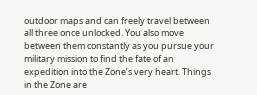outdoor maps and can freely travel between all three once unlocked. You also move between them constantly as you pursue your military mission to find the fate of an expedition into the Zone’s very heart. Things in the Zone are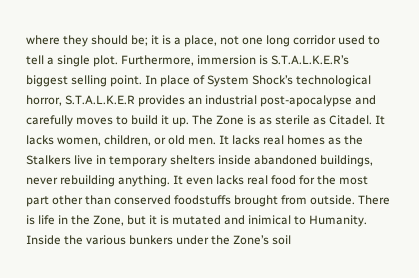where they should be; it is a place, not one long corridor used to tell a single plot. Furthermore, immersion is S.T.A.L.K.E.R’s biggest selling point. In place of System Shock’s technological horror, S.T.A.L.K.E.R provides an industrial post-apocalypse and carefully moves to build it up. The Zone is as sterile as Citadel. It lacks women, children, or old men. It lacks real homes as the Stalkers live in temporary shelters inside abandoned buildings, never rebuilding anything. It even lacks real food for the most part other than conserved foodstuffs brought from outside. There is life in the Zone, but it is mutated and inimical to Humanity. Inside the various bunkers under the Zone’s soil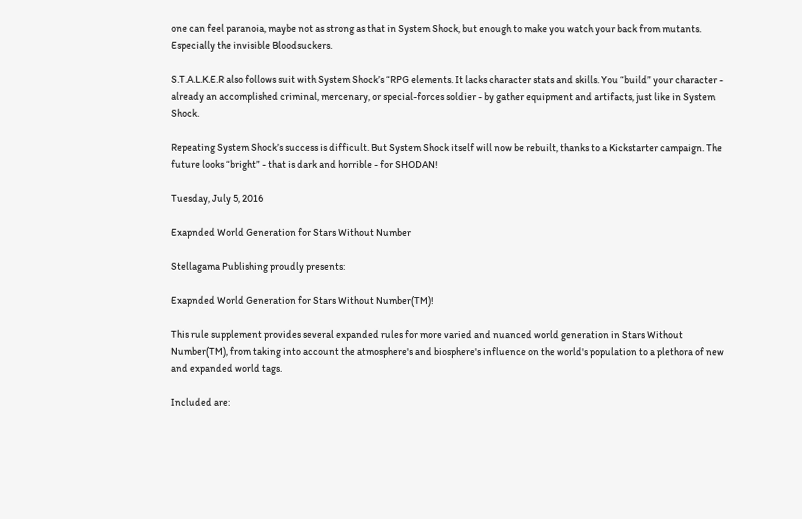one can feel paranoia, maybe not as strong as that in System Shock, but enough to make you watch your back from mutants. Especially the invisible Bloodsuckers.

S.T.A.L.K.E.R also follows suit with System Shock’s “RPG elements. It lacks character stats and skills. You “build” your character - already an accomplished criminal, mercenary, or special-forces soldier - by gather equipment and artifacts, just like in System Shock.

Repeating System Shock’s success is difficult. But System Shock itself will now be rebuilt, thanks to a Kickstarter campaign. The future looks “bright” - that is dark and horrible - for SHODAN!

Tuesday, July 5, 2016

Exapnded World Generation for Stars Without Number

Stellagama Publishing proudly presents:

Exapnded World Generation for Stars Without Number(TM)!

This rule supplement provides several expanded rules for more varied and nuanced world generation in Stars Without Number(TM), from taking into account the atmosphere's and biosphere's influence on the world's population to a plethora of new and expanded world tags.

Included are: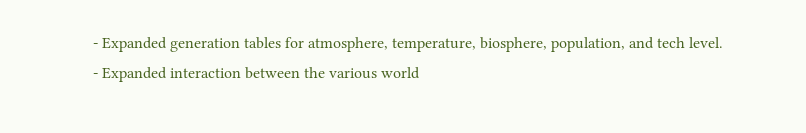- Expanded generation tables for atmosphere, temperature, biosphere, population, and tech level.
- Expanded interaction between the various world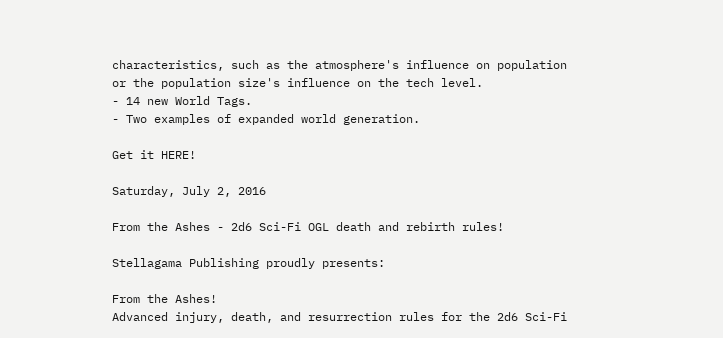characteristics, such as the atmosphere's influence on population or the population size's influence on the tech level.
- 14 new World Tags.
- Two examples of expanded world generation.

Get it HERE!

Saturday, July 2, 2016

From the Ashes - 2d6 Sci-Fi OGL death and rebirth rules!

Stellagama Publishing proudly presents:

From the Ashes!
Advanced injury, death, and resurrection rules for the 2d6 Sci-Fi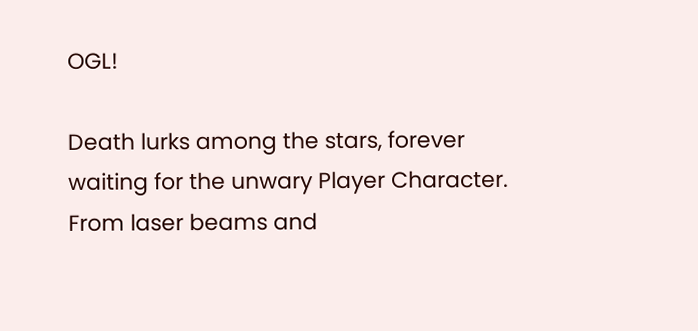OGL!

Death lurks among the stars, forever waiting for the unwary Player Character. From laser beams and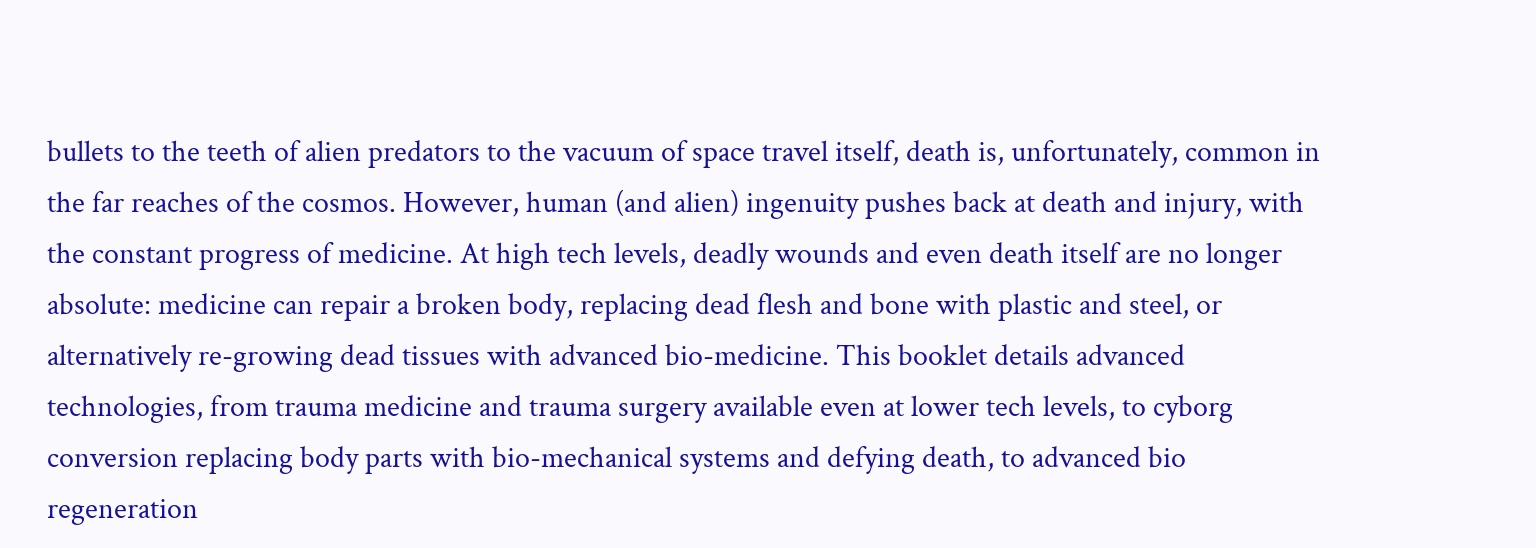bullets to the teeth of alien predators to the vacuum of space travel itself, death is, unfortunately, common in the far reaches of the cosmos. However, human (and alien) ingenuity pushes back at death and injury, with the constant progress of medicine. At high tech levels, deadly wounds and even death itself are no longer absolute: medicine can repair a broken body, replacing dead flesh and bone with plastic and steel, or alternatively re-growing dead tissues with advanced bio-medicine. This booklet details advanced technologies, from trauma medicine and trauma surgery available even at lower tech levels, to cyborg conversion replacing body parts with bio-mechanical systems and defying death, to advanced bio regeneration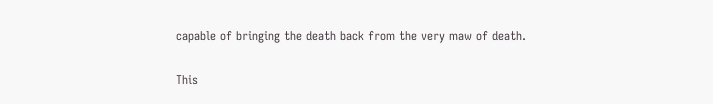capable of bringing the death back from the very maw of death.

This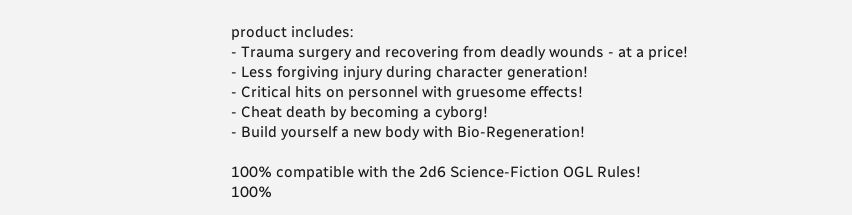product includes:
- Trauma surgery and recovering from deadly wounds - at a price!
- Less forgiving injury during character generation!
- Critical hits on personnel with gruesome effects!
- Cheat death by becoming a cyborg!
- Build yourself a new body with Bio-Regeneration!

100% compatible with the 2d6 Science-Fiction OGL Rules!
100%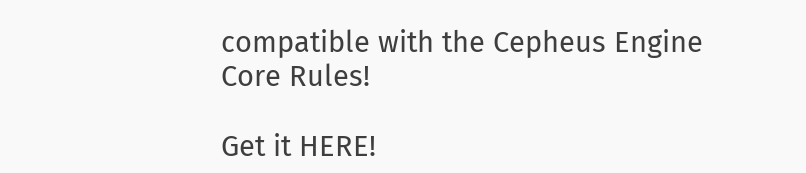compatible with the Cepheus Engine Core Rules!

Get it HERE!